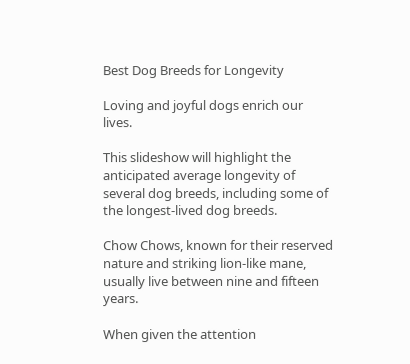Best Dog Breeds for Longevity

Loving and joyful dogs enrich our lives.

This slideshow will highlight the anticipated average longevity of several dog breeds, including some of the longest-lived dog breeds.

Chow Chows, known for their reserved nature and striking lion-like mane, usually live between nine and fifteen years.

When given the attention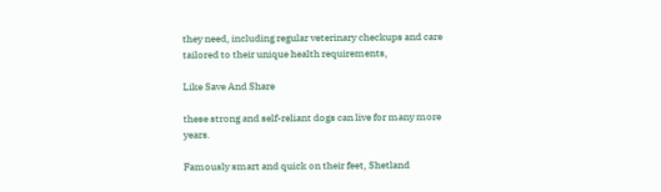they need, including regular veterinary checkups and care tailored to their unique health requirements,

Like Save And Share

these strong and self-reliant dogs can live for many more years.

Famously smart and quick on their feet, Shetland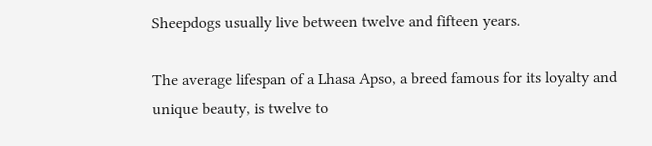Sheepdogs usually live between twelve and fifteen years.

The average lifespan of a Lhasa Apso, a breed famous for its loyalty and unique beauty, is twelve to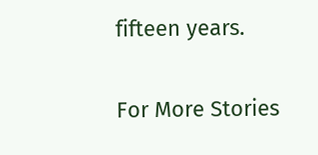fifteen years.

For More Stories